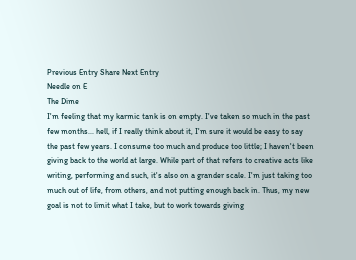Previous Entry Share Next Entry
Needle on E
The Dime
I'm feeling that my karmic tank is on empty. I've taken so much in the past few months... hell, if I really think about it, I'm sure it would be easy to say the past few years. I consume too much and produce too little; I haven't been giving back to the world at large. While part of that refers to creative acts like writing, performing and such, it's also on a grander scale. I'm just taking too much out of life, from others, and not putting enough back in. Thus, my new goal is not to limit what I take, but to work towards giving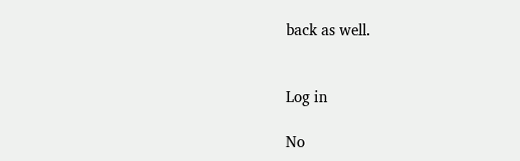back as well.


Log in

No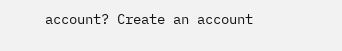account? Create an account